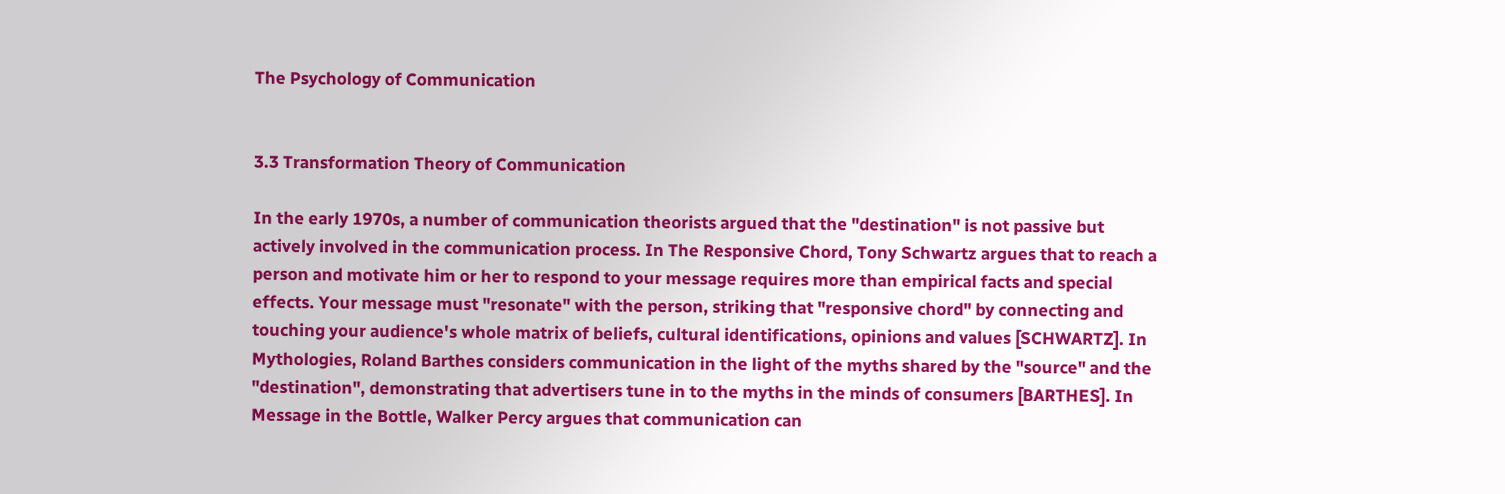The Psychology of Communication


3.3 Transformation Theory of Communication

In the early 1970s, a number of communication theorists argued that the "destination" is not passive but actively involved in the communication process. In The Responsive Chord, Tony Schwartz argues that to reach a person and motivate him or her to respond to your message requires more than empirical facts and special effects. Your message must "resonate" with the person, striking that "responsive chord" by connecting and touching your audience's whole matrix of beliefs, cultural identifications, opinions and values [SCHWARTZ]. In Mythologies, Roland Barthes considers communication in the light of the myths shared by the "source" and the "destination", demonstrating that advertisers tune in to the myths in the minds of consumers [BARTHES]. In Message in the Bottle, Walker Percy argues that communication can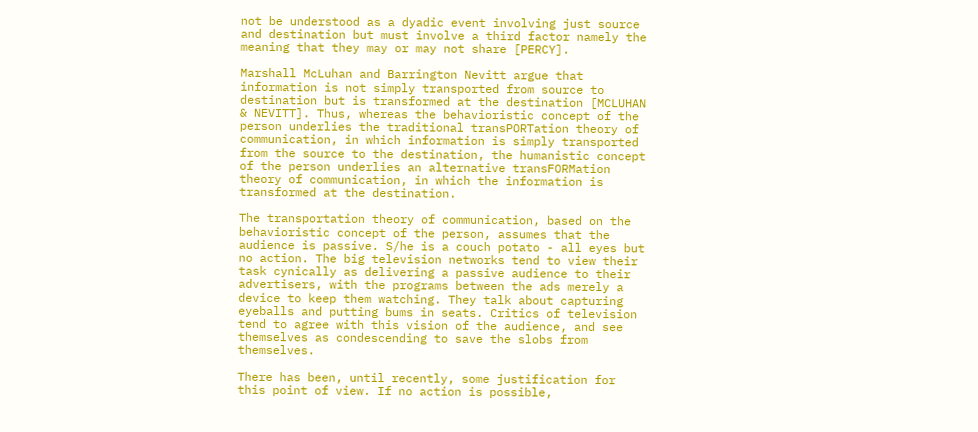not be understood as a dyadic event involving just source and destination but must involve a third factor namely the meaning that they may or may not share [PERCY].

Marshall McLuhan and Barrington Nevitt argue that information is not simply transported from source to destination but is transformed at the destination [MCLUHAN & NEVITT]. Thus, whereas the behavioristic concept of the person underlies the traditional transPORTation theory of communication, in which information is simply transported from the source to the destination, the humanistic concept of the person underlies an alternative transFORMation theory of communication, in which the information is transformed at the destination.

The transportation theory of communication, based on the behavioristic concept of the person, assumes that the audience is passive. S/he is a couch potato - all eyes but no action. The big television networks tend to view their task cynically as delivering a passive audience to their advertisers, with the programs between the ads merely a device to keep them watching. They talk about capturing eyeballs and putting bums in seats. Critics of television tend to agree with this vision of the audience, and see themselves as condescending to save the slobs from themselves.

There has been, until recently, some justification for this point of view. If no action is possible,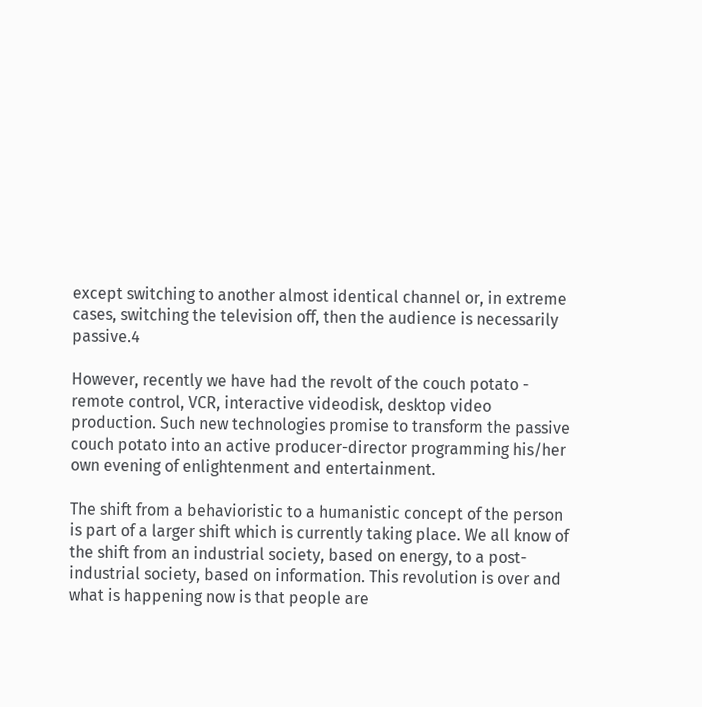except switching to another almost identical channel or, in extreme cases, switching the television off, then the audience is necessarily passive.4

However, recently we have had the revolt of the couch potato - remote control, VCR, interactive videodisk, desktop video production. Such new technologies promise to transform the passive couch potato into an active producer-director programming his/her own evening of enlightenment and entertainment.

The shift from a behavioristic to a humanistic concept of the person is part of a larger shift which is currently taking place. We all know of the shift from an industrial society, based on energy, to a post-industrial society, based on information. This revolution is over and what is happening now is that people are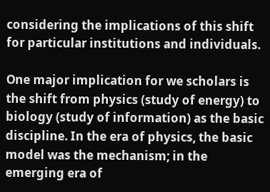considering the implications of this shift for particular institutions and individuals.

One major implication for we scholars is the shift from physics (study of energy) to biology (study of information) as the basic discipline. In the era of physics, the basic model was the mechanism; in the emerging era of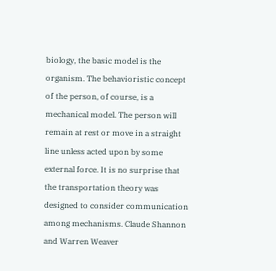biology, the basic model is the organism. The behavioristic concept of the person, of course, is a mechanical model. The person will remain at rest or move in a straight line unless acted upon by some external force. It is no surprise that the transportation theory was designed to consider communication among mechanisms. Claude Shannon and Warren Weaver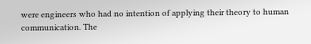were engineers who had no intention of applying their theory to human communication. The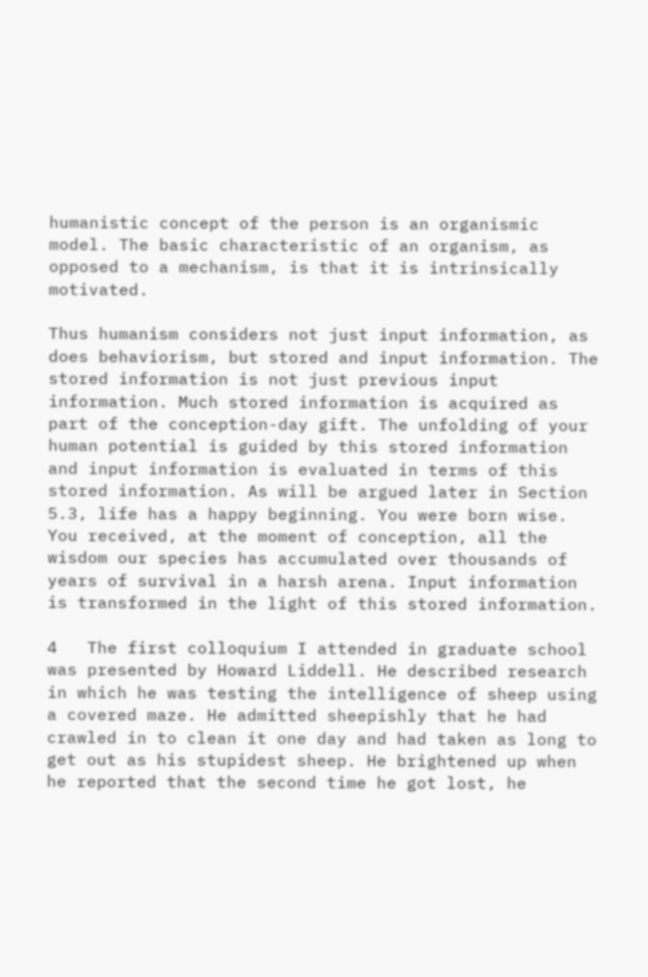humanistic concept of the person is an organismic model. The basic characteristic of an organism, as opposed to a mechanism, is that it is intrinsically motivated.

Thus humanism considers not just input information, as does behaviorism, but stored and input information. The stored information is not just previous input information. Much stored information is acquired as part of the conception-day gift. The unfolding of your human potential is guided by this stored information and input information is evaluated in terms of this stored information. As will be argued later in Section 5.3, life has a happy beginning. You were born wise. You received, at the moment of conception, all the wisdom our species has accumulated over thousands of years of survival in a harsh arena. Input information is transformed in the light of this stored information.

4   The first colloquium I attended in graduate school was presented by Howard Liddell. He described research in which he was testing the intelligence of sheep using a covered maze. He admitted sheepishly that he had crawled in to clean it one day and had taken as long to get out as his stupidest sheep. He brightened up when he reported that the second time he got lost, he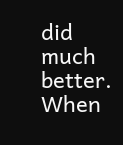did much better. When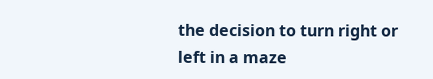the decision to turn right or left in a maze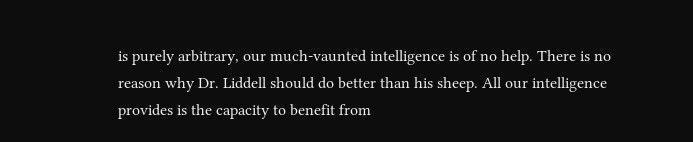is purely arbitrary, our much-vaunted intelligence is of no help. There is no reason why Dr. Liddell should do better than his sheep. All our intelligence provides is the capacity to benefit from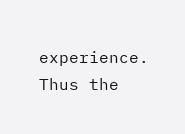experience. Thus the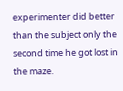experimenter did better than the subject only the second time he got lost in the maze.